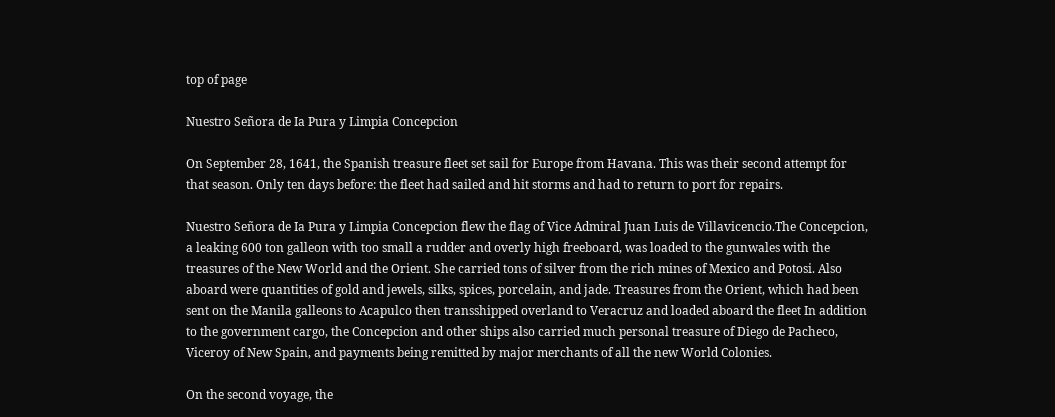top of page

Nuestro Señora de Ia Pura y Limpia Concepcion

On September 28, 1641, the Spanish treasure fleet set sail for Europe from Havana. This was their second attempt for that season. Only ten days before: the fleet had sailed and hit storms and had to return to port for repairs.

Nuestro Señora de Ia Pura y Limpia Concepcion flew the flag of Vice Admiral Juan Luis de Villavicencio.The Concepcion, a leaking 600 ton galleon with too small a rudder and overly high freeboard, was loaded to the gunwales with the treasures of the New World and the Orient. She carried tons of silver from the rich mines of Mexico and Potosi. Also aboard were quantities of gold and jewels, silks, spices, porcelain, and jade. Treasures from the Orient, which had been sent on the Manila galleons to Acapulco then transshipped overland to Veracruz and loaded aboard the fleet In addition to the government cargo, the Concepcion and other ships also carried much personal treasure of Diego de Pacheco, Viceroy of New Spain, and payments being remitted by major merchants of all the new World Colonies.

On the second voyage, the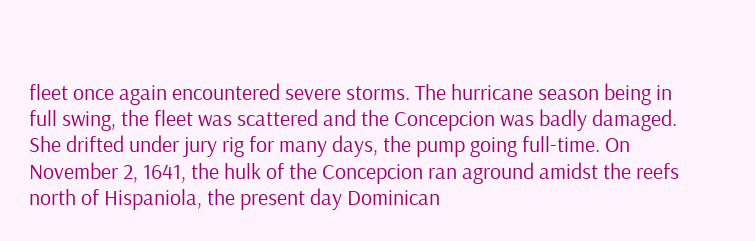fleet once again encountered severe storms. The hurricane season being in full swing, the fleet was scattered and the Concepcion was badly damaged. She drifted under jury rig for many days, the pump going full-time. On November 2, 1641, the hulk of the Concepcion ran aground amidst the reefs north of Hispaniola, the present day Dominican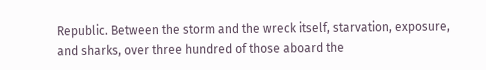Republic. Between the storm and the wreck itself, starvation, exposure, and sharks, over three hundred of those aboard the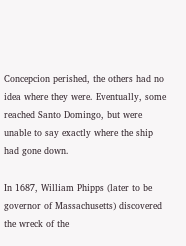Concepcion perished, the others had no idea where they were. Eventually, some reached Santo Domingo, but were unable to say exactly where the ship had gone down.

In 1687, William Phipps (later to be governor of Massachusetts) discovered the wreck of the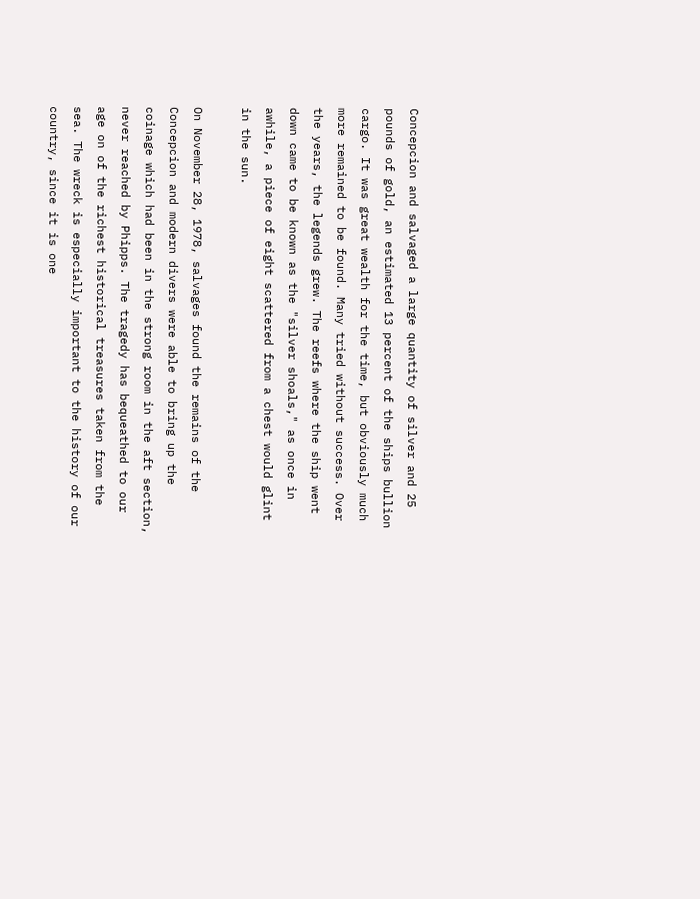Concepcion and salvaged a large quantity of silver and 25 pounds of gold, an estimated 13 percent of the ships bullion cargo. It was great wealth for the time, but obviously much more remained to be found. Many tried without success. Over the years, the legends grew. The reefs where the ship went down came to be known as the "silver shoals," as once in awhile, a piece of eight scattered from a chest would glint in the sun.

On November 28, 1978, salvages found the remains of the Concepcion and modern divers were able to bring up the coinage which had been in the strong room in the aft section, never reached by Phipps. The tragedy has bequeathed to our age on of the richest historical treasures taken from the sea. The wreck is especially important to the history of our country, since it is one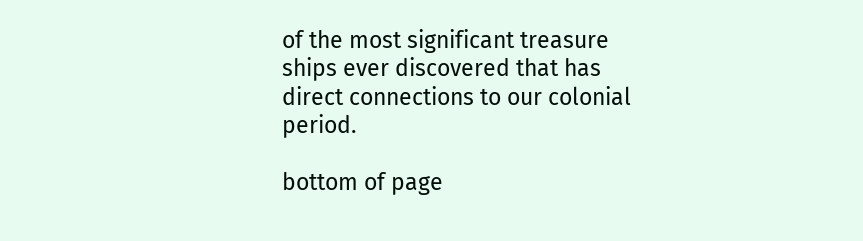of the most significant treasure ships ever discovered that has direct connections to our colonial period.

bottom of page